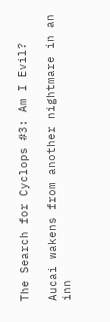The Search for Cyclops #3: Am I Evil?

Aucai wakens from another nightmare in an inn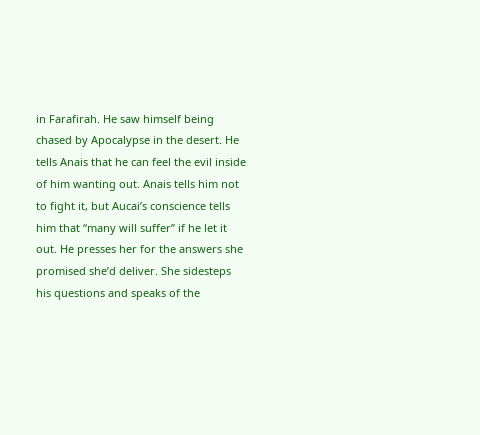in Farafirah. He saw himself being chased by Apocalypse in the desert. He tells Anais that he can feel the evil inside of him wanting out. Anais tells him not to fight it, but Aucai’s conscience tells him that “many will suffer” if he let it out. He presses her for the answers she promised she’d deliver. She sidesteps his questions and speaks of the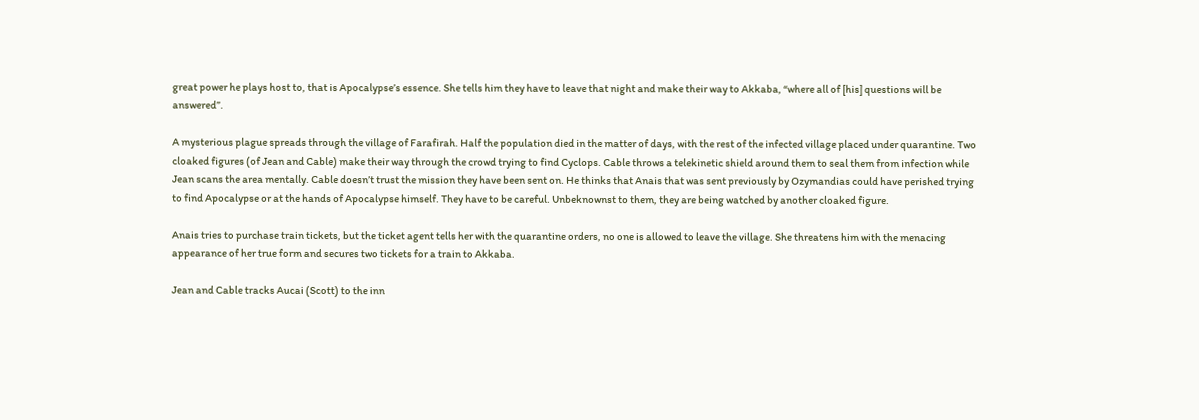great power he plays host to, that is Apocalypse’s essence. She tells him they have to leave that night and make their way to Akkaba, “where all of [his] questions will be answered”.

A mysterious plague spreads through the village of Farafirah. Half the population died in the matter of days, with the rest of the infected village placed under quarantine. Two cloaked figures (of Jean and Cable) make their way through the crowd trying to find Cyclops. Cable throws a telekinetic shield around them to seal them from infection while Jean scans the area mentally. Cable doesn’t trust the mission they have been sent on. He thinks that Anais that was sent previously by Ozymandias could have perished trying to find Apocalypse or at the hands of Apocalypse himself. They have to be careful. Unbeknownst to them, they are being watched by another cloaked figure.

Anais tries to purchase train tickets, but the ticket agent tells her with the quarantine orders, no one is allowed to leave the village. She threatens him with the menacing appearance of her true form and secures two tickets for a train to Akkaba.

Jean and Cable tracks Aucai (Scott) to the inn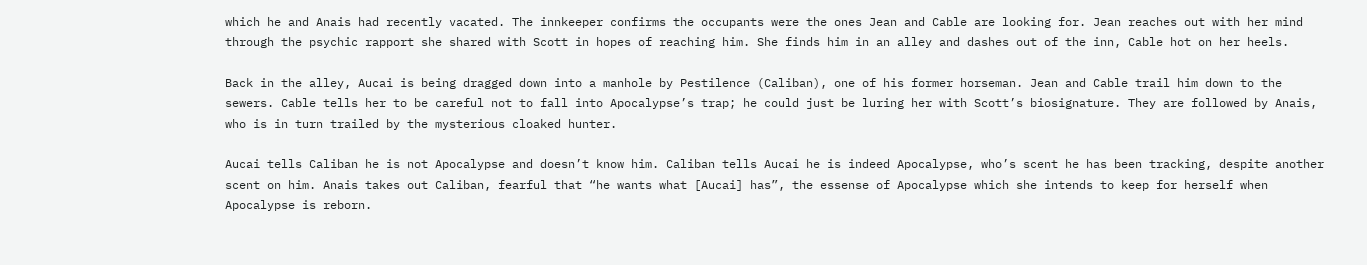which he and Anais had recently vacated. The innkeeper confirms the occupants were the ones Jean and Cable are looking for. Jean reaches out with her mind through the psychic rapport she shared with Scott in hopes of reaching him. She finds him in an alley and dashes out of the inn, Cable hot on her heels.

Back in the alley, Aucai is being dragged down into a manhole by Pestilence (Caliban), one of his former horseman. Jean and Cable trail him down to the sewers. Cable tells her to be careful not to fall into Apocalypse’s trap; he could just be luring her with Scott’s biosignature. They are followed by Anais, who is in turn trailed by the mysterious cloaked hunter.

Aucai tells Caliban he is not Apocalypse and doesn’t know him. Caliban tells Aucai he is indeed Apocalypse, who’s scent he has been tracking, despite another scent on him. Anais takes out Caliban, fearful that “he wants what [Aucai] has”, the essense of Apocalypse which she intends to keep for herself when Apocalypse is reborn.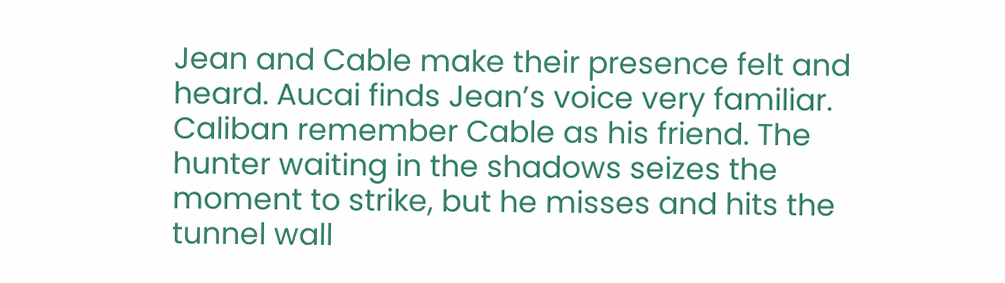Jean and Cable make their presence felt and heard. Aucai finds Jean’s voice very familiar. Caliban remember Cable as his friend. The hunter waiting in the shadows seizes the moment to strike, but he misses and hits the tunnel wall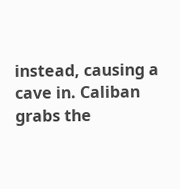instead, causing a cave in. Caliban grabs the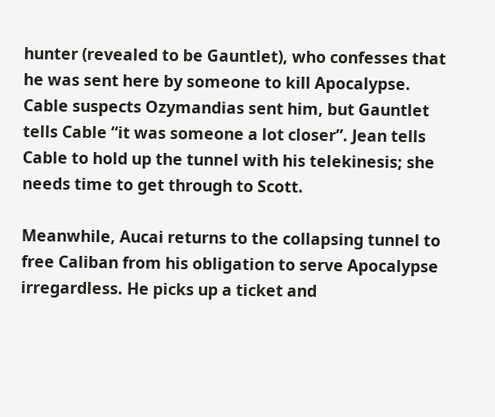hunter (revealed to be Gauntlet), who confesses that he was sent here by someone to kill Apocalypse. Cable suspects Ozymandias sent him, but Gauntlet tells Cable “it was someone a lot closer”. Jean tells Cable to hold up the tunnel with his telekinesis; she needs time to get through to Scott.

Meanwhile, Aucai returns to the collapsing tunnel to free Caliban from his obligation to serve Apocalypse irregardless. He picks up a ticket and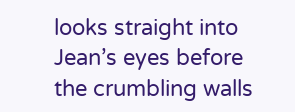looks straight into Jean’s eyes before the crumbling walls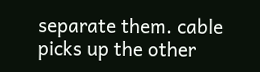separate them. cable picks up the other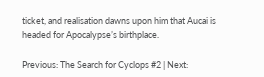ticket, and realisation dawns upon him that Aucai is headed for Apocalypse’s birthplace.

Previous: The Search for Cyclops #2 | Next: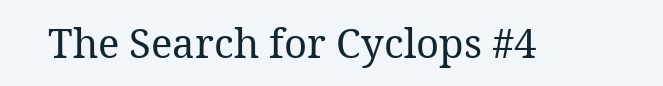The Search for Cyclops #4